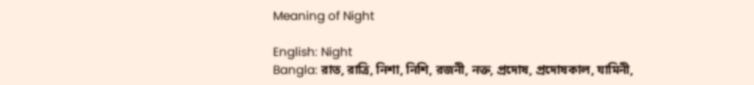Meaning of Night

English: Night
Bangla: রাত, রাত্রি, নিশা, নিশি, রজনী, নক্ত, প্রদোষ, প্রদোষকাল, যামিনী,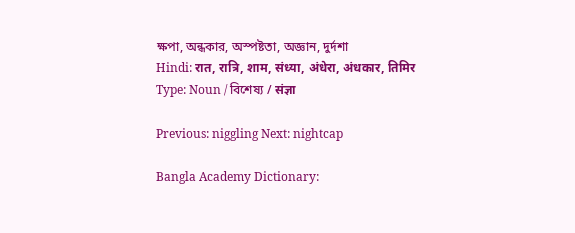ক্ষপা, অন্ধকার, অস্পষ্টতা, অজ্ঞান, দুর্দশা
Hindi: रात, रात्रि, शाम, संध्या, अंधेरा, अंधकार, तिमिर
Type: Noun / বিশেষ্য / संज्ञा

Previous: niggling Next: nightcap

Bangla Academy Dictionary: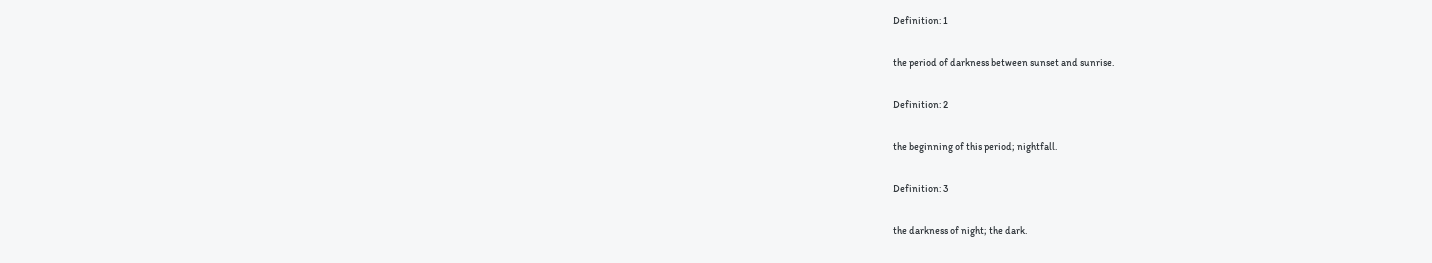Definition: 1

the period of darkness between sunset and sunrise.

Definition: 2

the beginning of this period; nightfall.

Definition: 3

the darkness of night; the dark.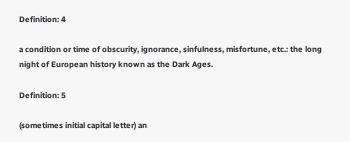Definition: 4

a condition or time of obscurity, ignorance, sinfulness, misfortune, etc.: the long night of European history known as the Dark Ages.

Definition: 5

(sometimes initial capital letter) an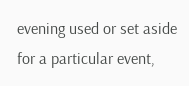evening used or set aside for a particular event,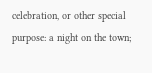celebration, or other special purpose: a night on the town;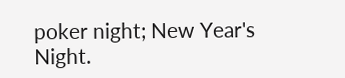poker night; New Year's Night.